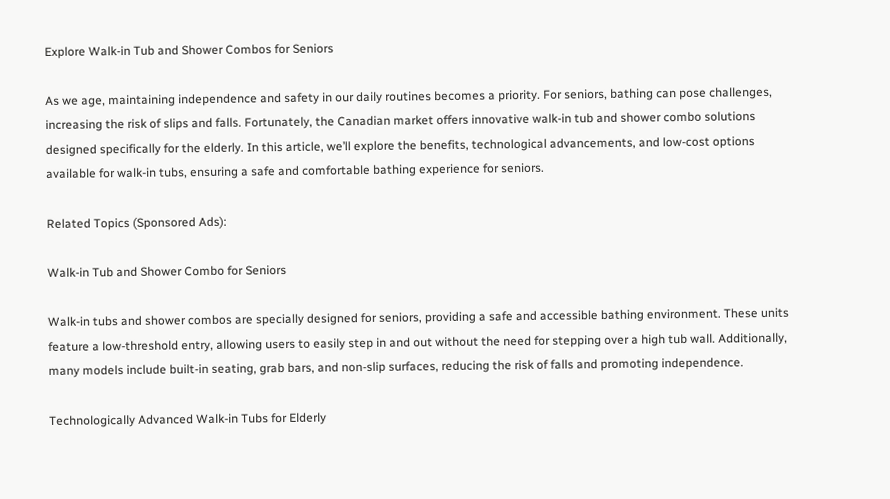Explore Walk-in Tub and Shower Combos for Seniors

As we age, maintaining independence and safety in our daily routines becomes a priority. For seniors, bathing can pose challenges, increasing the risk of slips and falls. Fortunately, the Canadian market offers innovative walk-in tub and shower combo solutions designed specifically for the elderly. In this article, we’ll explore the benefits, technological advancements, and low-cost options available for walk-in tubs, ensuring a safe and comfortable bathing experience for seniors.

Related Topics (Sponsored Ads):

Walk-in Tub and Shower Combo for Seniors

Walk-in tubs and shower combos are specially designed for seniors, providing a safe and accessible bathing environment. These units feature a low-threshold entry, allowing users to easily step in and out without the need for stepping over a high tub wall. Additionally, many models include built-in seating, grab bars, and non-slip surfaces, reducing the risk of falls and promoting independence.

Technologically Advanced Walk-in Tubs for Elderly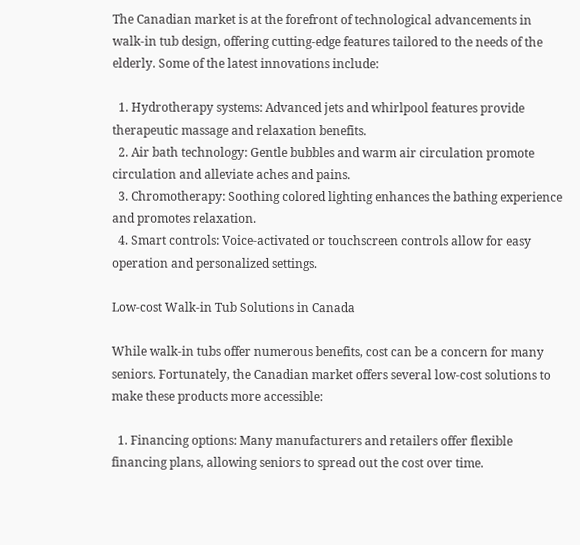The Canadian market is at the forefront of technological advancements in walk-in tub design, offering cutting-edge features tailored to the needs of the elderly. Some of the latest innovations include:

  1. Hydrotherapy systems: Advanced jets and whirlpool features provide therapeutic massage and relaxation benefits.
  2. Air bath technology: Gentle bubbles and warm air circulation promote circulation and alleviate aches and pains.
  3. Chromotherapy: Soothing colored lighting enhances the bathing experience and promotes relaxation.
  4. Smart controls: Voice-activated or touchscreen controls allow for easy operation and personalized settings.

Low-cost Walk-in Tub Solutions in Canada

While walk-in tubs offer numerous benefits, cost can be a concern for many seniors. Fortunately, the Canadian market offers several low-cost solutions to make these products more accessible:

  1. Financing options: Many manufacturers and retailers offer flexible financing plans, allowing seniors to spread out the cost over time.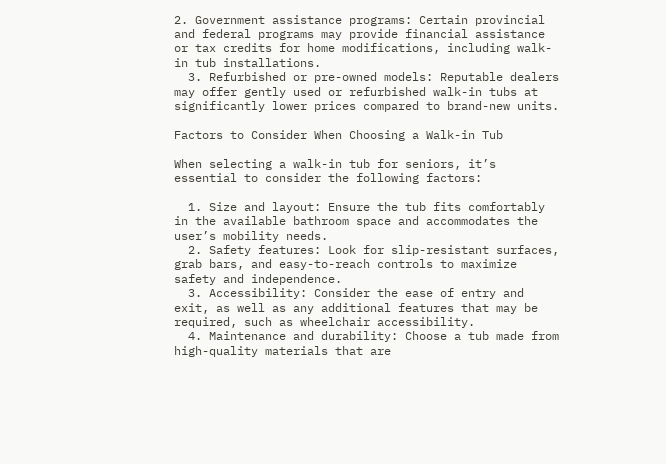2. Government assistance programs: Certain provincial and federal programs may provide financial assistance or tax credits for home modifications, including walk-in tub installations.
  3. Refurbished or pre-owned models: Reputable dealers may offer gently used or refurbished walk-in tubs at significantly lower prices compared to brand-new units.

Factors to Consider When Choosing a Walk-in Tub

When selecting a walk-in tub for seniors, it’s essential to consider the following factors:

  1. Size and layout: Ensure the tub fits comfortably in the available bathroom space and accommodates the user’s mobility needs.
  2. Safety features: Look for slip-resistant surfaces, grab bars, and easy-to-reach controls to maximize safety and independence.
  3. Accessibility: Consider the ease of entry and exit, as well as any additional features that may be required, such as wheelchair accessibility.
  4. Maintenance and durability: Choose a tub made from high-quality materials that are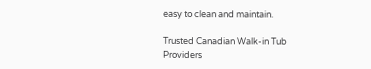easy to clean and maintain.

Trusted Canadian Walk-in Tub Providers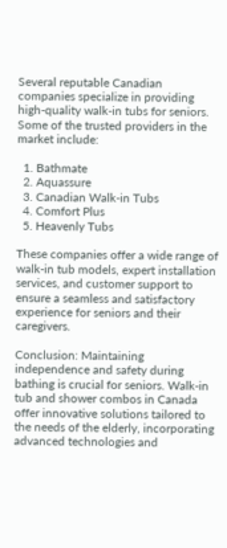Several reputable Canadian companies specialize in providing high-quality walk-in tubs for seniors. Some of the trusted providers in the market include:

  1. Bathmate
  2. Aquassure
  3. Canadian Walk-in Tubs
  4. Comfort Plus
  5. Heavenly Tubs

These companies offer a wide range of walk-in tub models, expert installation services, and customer support to ensure a seamless and satisfactory experience for seniors and their caregivers.

Conclusion: Maintaining independence and safety during bathing is crucial for seniors. Walk-in tub and shower combos in Canada offer innovative solutions tailored to the needs of the elderly, incorporating advanced technologies and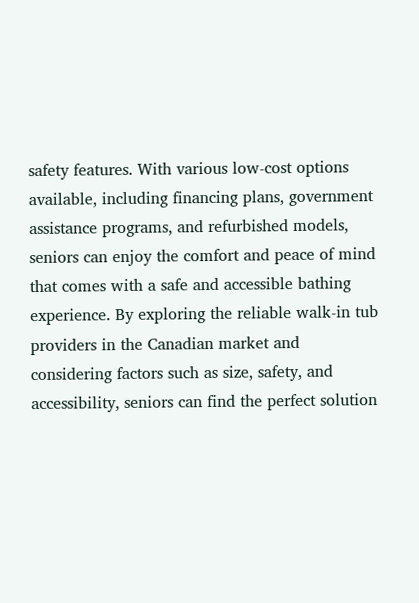safety features. With various low-cost options available, including financing plans, government assistance programs, and refurbished models, seniors can enjoy the comfort and peace of mind that comes with a safe and accessible bathing experience. By exploring the reliable walk-in tub providers in the Canadian market and considering factors such as size, safety, and accessibility, seniors can find the perfect solution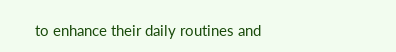to enhance their daily routines and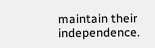maintain their independence.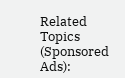Related Topics (Sponsored Ads):